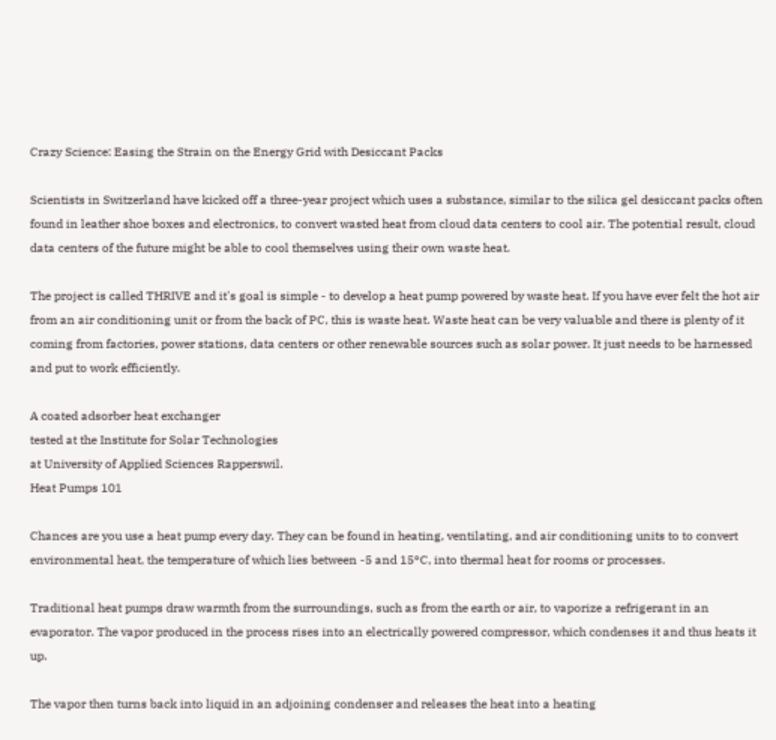Crazy Science: Easing the Strain on the Energy Grid with Desiccant Packs

Scientists in Switzerland have kicked off a three-year project which uses a substance, similar to the silica gel desiccant packs often found in leather shoe boxes and electronics, to convert wasted heat from cloud data centers to cool air. The potential result, cloud data centers of the future might be able to cool themselves using their own waste heat.

The project is called THRIVE and it's goal is simple - to develop a heat pump powered by waste heat. If you have ever felt the hot air from an air conditioning unit or from the back of PC, this is waste heat. Waste heat can be very valuable and there is plenty of it coming from factories, power stations, data centers or other renewable sources such as solar power. It just needs to be harnessed and put to work efficiently.

A coated adsorber heat exchanger
tested at the Institute for Solar Technologies
at University of Applied Sciences Rapperswil.
Heat Pumps 101

Chances are you use a heat pump every day. They can be found in heating, ventilating, and air conditioning units to to convert environmental heat, the temperature of which lies between -5 and 15°C, into thermal heat for rooms or processes.

Traditional heat pumps draw warmth from the surroundings, such as from the earth or air, to vaporize a refrigerant in an evaporator. The vapor produced in the process rises into an electrically powered compressor, which condenses it and thus heats it up.

The vapor then turns back into liquid in an adjoining condenser and releases the heat into a heating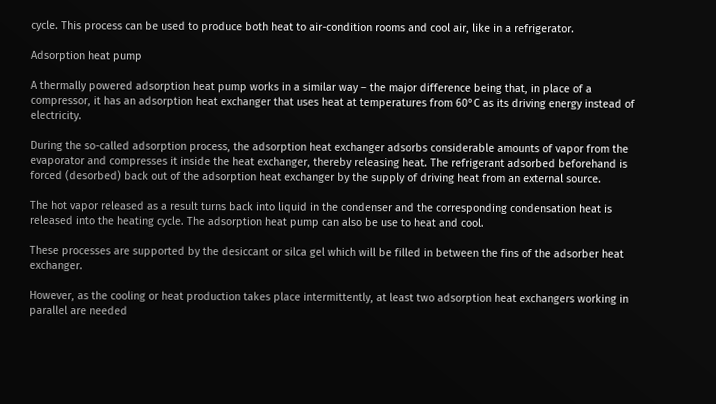cycle. This process can be used to produce both heat to air-condition rooms and cool air, like in a refrigerator.

Adsorption heat pump

A thermally powered adsorption heat pump works in a similar way – the major difference being that, in place of a compressor, it has an adsorption heat exchanger that uses heat at temperatures from 60°C as its driving energy instead of electricity.

During the so-called adsorption process, the adsorption heat exchanger adsorbs considerable amounts of vapor from the evaporator and compresses it inside the heat exchanger, thereby releasing heat. The refrigerant adsorbed beforehand is forced (desorbed) back out of the adsorption heat exchanger by the supply of driving heat from an external source.

The hot vapor released as a result turns back into liquid in the condenser and the corresponding condensation heat is released into the heating cycle. The adsorption heat pump can also be use to heat and cool.

These processes are supported by the desiccant or silca gel which will be filled in between the fins of the adsorber heat exchanger.

However, as the cooling or heat production takes place intermittently, at least two adsorption heat exchangers working in parallel are needed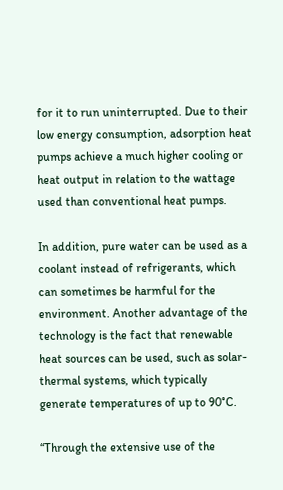for it to run uninterrupted. Due to their low energy consumption, adsorption heat pumps achieve a much higher cooling or heat output in relation to the wattage used than conventional heat pumps.

In addition, pure water can be used as a coolant instead of refrigerants, which can sometimes be harmful for the environment. Another advantage of the technology is the fact that renewable heat sources can be used, such as solar-thermal systems, which typically generate temperatures of up to 90°C.

“Through the extensive use of the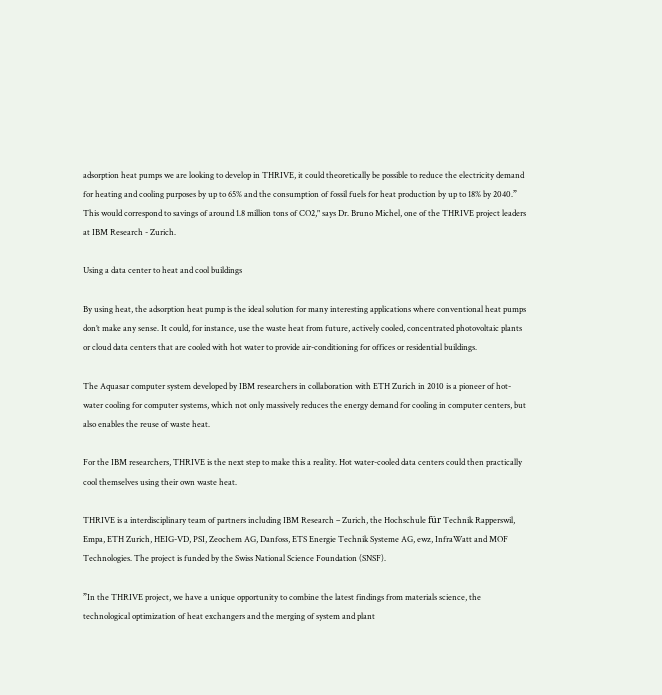adsorption heat pumps we are looking to develop in THRIVE, it could theoretically be possible to reduce the electricity demand for heating and cooling purposes by up to 65% and the consumption of fossil fuels for heat production by up to 18% by 2040.” This would correspond to savings of around 1.8 million tons of CO2," says Dr. Bruno Michel, one of the THRIVE project leaders at IBM Research - Zurich.

Using a data center to heat and cool buildings

By using heat, the adsorption heat pump is the ideal solution for many interesting applications where conventional heat pumps don’t make any sense. It could, for instance, use the waste heat from future, actively cooled, concentrated photovoltaic plants or cloud data centers that are cooled with hot water to provide air-conditioning for offices or residential buildings.

The Aquasar computer system developed by IBM researchers in collaboration with ETH Zurich in 2010 is a pioneer of hot-water cooling for computer systems, which not only massively reduces the energy demand for cooling in computer centers, but also enables the reuse of waste heat.

For the IBM researchers, THRIVE is the next step to make this a reality. Hot water-cooled data centers could then practically cool themselves using their own waste heat.

THRIVE is a interdisciplinary team of partners including IBM Research – Zurich, the Hochschule für Technik Rapperswil, Empa, ETH Zurich, HEIG-VD, PSI, Zeochem AG, Danfoss, ETS Energie Technik Systeme AG, ewz, InfraWatt and MOF Technologies. The project is funded by the Swiss National Science Foundation (SNSF).

”In the THRIVE project, we have a unique opportunity to combine the latest findings from materials science, the technological optimization of heat exchangers and the merging of system and plant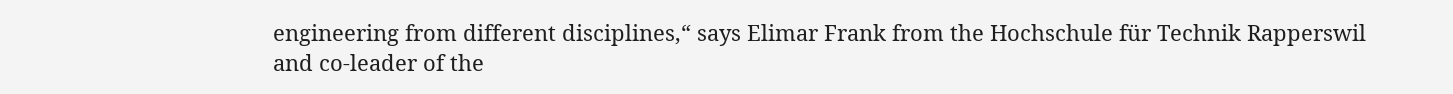engineering from different disciplines,“ says Elimar Frank from the Hochschule für Technik Rapperswil and co-leader of the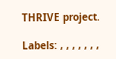THRIVE project.

Labels: , , , , , , ,